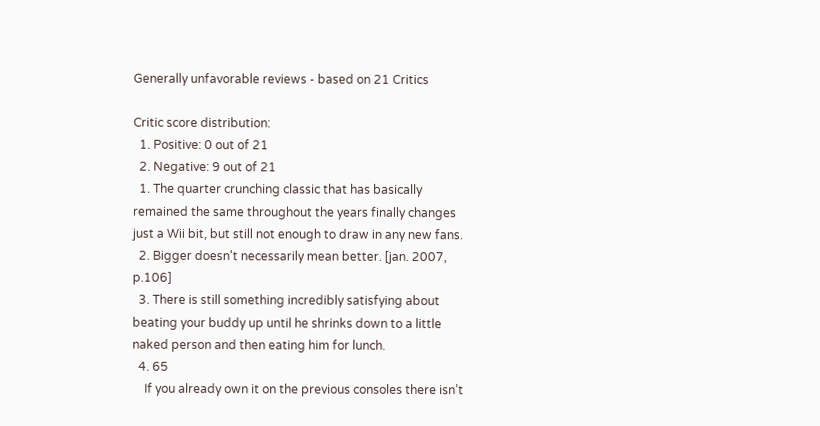Generally unfavorable reviews - based on 21 Critics

Critic score distribution:
  1. Positive: 0 out of 21
  2. Negative: 9 out of 21
  1. The quarter crunching classic that has basically remained the same throughout the years finally changes just a Wii bit, but still not enough to draw in any new fans.
  2. Bigger doesn't necessarily mean better. [jan. 2007, p.106]
  3. There is still something incredibly satisfying about beating your buddy up until he shrinks down to a little naked person and then eating him for lunch.
  4. 65
    If you already own it on the previous consoles there isn’t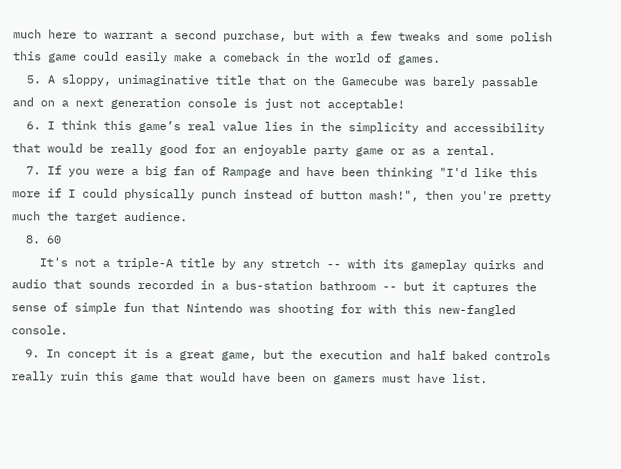much here to warrant a second purchase, but with a few tweaks and some polish this game could easily make a comeback in the world of games.
  5. A sloppy, unimaginative title that on the Gamecube was barely passable and on a next generation console is just not acceptable!
  6. I think this game’s real value lies in the simplicity and accessibility that would be really good for an enjoyable party game or as a rental.
  7. If you were a big fan of Rampage and have been thinking "I'd like this more if I could physically punch instead of button mash!", then you're pretty much the target audience.
  8. 60
    It's not a triple-A title by any stretch -- with its gameplay quirks and audio that sounds recorded in a bus-station bathroom -- but it captures the sense of simple fun that Nintendo was shooting for with this new-fangled console.
  9. In concept it is a great game, but the execution and half baked controls really ruin this game that would have been on gamers must have list.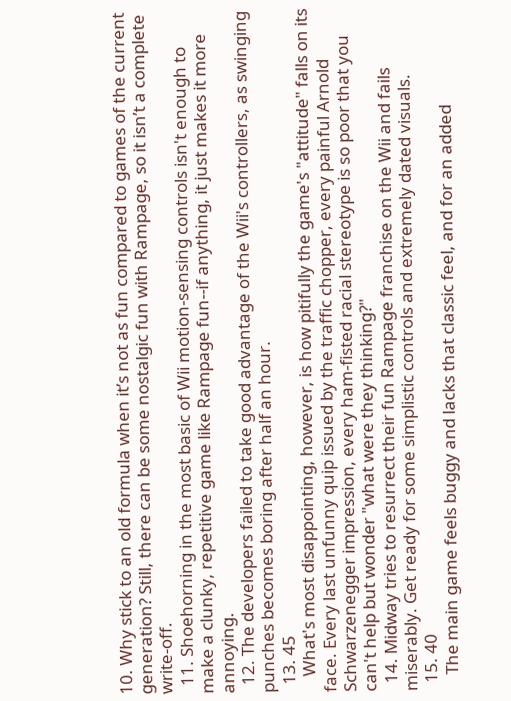10. Why stick to an old formula when it’s not as fun compared to games of the current generation? Still, there can be some nostalgic fun with Rampage, so it isn’t a complete write-off.
  11. Shoehorning in the most basic of Wii motion-sensing controls isn't enough to make a clunky, repetitive game like Rampage fun--if anything, it just makes it more annoying.
  12. The developers failed to take good advantage of the Wii's controllers, as swinging punches becomes boring after half an hour.
  13. 45
    What's most disappointing, however, is how pitifully the game's "attitude" falls on its face. Every last unfunny quip issued by the traffic chopper, every painful Arnold Schwarzenegger impression, every ham-fisted racial stereotype is so poor that you can't help but wonder "what were they thinking?"
  14. Midway tries to resurrect their fun Rampage franchise on the Wii and fails miserably. Get ready for some simplistic controls and extremely dated visuals.
  15. 40
    The main game feels buggy and lacks that classic feel, and for an added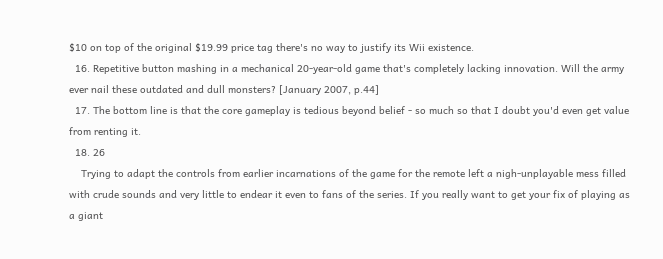$10 on top of the original $19.99 price tag there's no way to justify its Wii existence.
  16. Repetitive button mashing in a mechanical 20-year-old game that's completely lacking innovation. Will the army ever nail these outdated and dull monsters? [January 2007, p.44]
  17. The bottom line is that the core gameplay is tedious beyond belief - so much so that I doubt you'd even get value from renting it.
  18. 26
    Trying to adapt the controls from earlier incarnations of the game for the remote left a nigh-unplayable mess filled with crude sounds and very little to endear it even to fans of the series. If you really want to get your fix of playing as a giant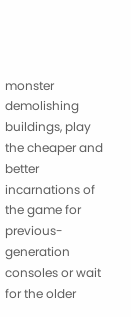monster demolishing buildings, play the cheaper and better incarnations of the game for previous-generation consoles or wait for the older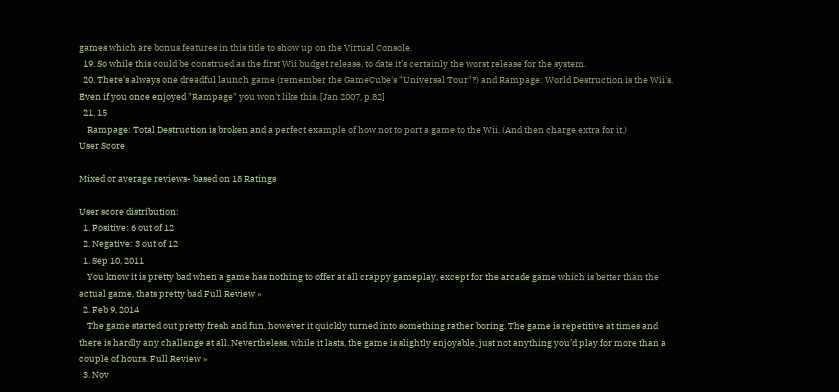games which are bonus features in this title to show up on the Virtual Console.
  19. So while this could be construed as the first Wii budget release, to date it’s certainly the worst release for the system.
  20. There's always one dreadful launch game (remember the GameCube's "Universal Tour"?) and Rampage: World Destruction is the Wii's. Even if you once enjoyed "Rampage" you won't like this. [Jan 2007, p.82]
  21. 15
    Rampage: Total Destruction is broken and a perfect example of how not to port a game to the Wii. (And then charge extra for it.)
User Score

Mixed or average reviews- based on 18 Ratings

User score distribution:
  1. Positive: 6 out of 12
  2. Negative: 3 out of 12
  1. Sep 10, 2011
    You know it is pretty bad when a game has nothing to offer at all crappy gameplay, except for the arcade game which is better than the actual game, thats pretty bad Full Review »
  2. Feb 9, 2014
    The game started out pretty fresh and fun, however it quickly turned into something rather boring. The game is repetitive at times and there is hardly any challenge at all. Nevertheless, while it lasts, the game is slightly enjoyable, just not anything you’d play for more than a couple of hours. Full Review »
  3. Nov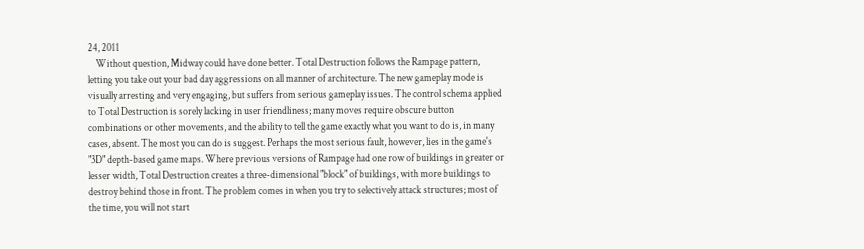24, 2011
    Without question, Midway could have done better. Total Destruction follows the Rampage pattern, letting you take out your bad day aggressions on all manner of architecture. The new gameplay mode is visually arresting and very engaging, but suffers from serious gameplay issues. The control schema applied to Total Destruction is sorely lacking in user friendliness; many moves require obscure button combinations or other movements, and the ability to tell the game exactly what you want to do is, in many cases, absent. The most you can do is suggest. Perhaps the most serious fault, however, lies in the game's "3D" depth-based game maps. Where previous versions of Rampage had one row of buildings in greater or lesser width, Total Destruction creates a three-dimensional "block" of buildings, with more buildings to destroy behind those in front. The problem comes in when you try to selectively attack structures; most of the time, you will not start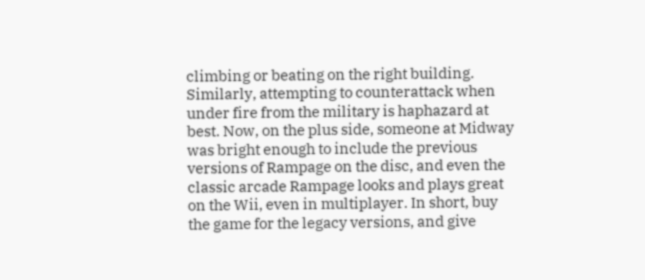climbing or beating on the right building. Similarly, attempting to counterattack when under fire from the military is haphazard at best. Now, on the plus side, someone at Midway was bright enough to include the previous versions of Rampage on the disc, and even the classic arcade Rampage looks and plays great on the Wii, even in multiplayer. In short, buy the game for the legacy versions, and give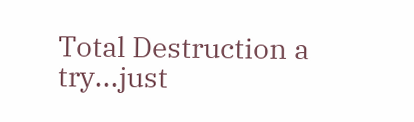Total Destruction a try...just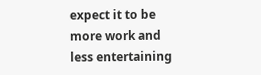expect it to be more work and less entertaining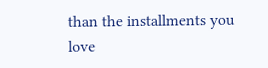than the installments you love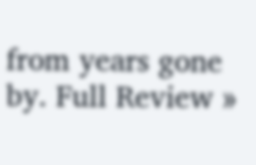from years gone by. Full Review »